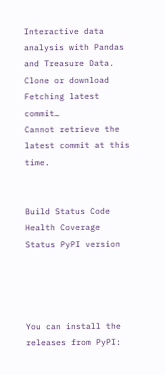Interactive data analysis with Pandas and Treasure Data.
Clone or download
Fetching latest commit…
Cannot retrieve the latest commit at this time.


Build Status Code Health Coverage Status PyPI version




You can install the releases from PyPI: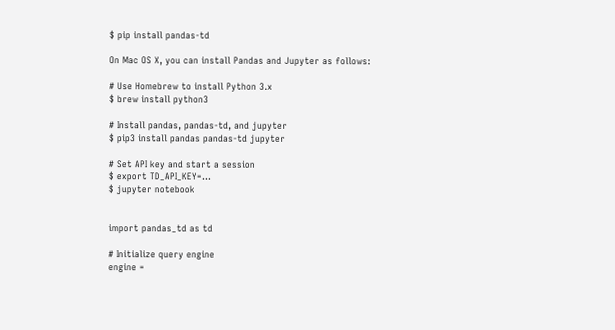$ pip install pandas-td

On Mac OS X, you can install Pandas and Jupyter as follows:

# Use Homebrew to install Python 3.x
$ brew install python3

# Install pandas, pandas-td, and jupyter
$ pip3 install pandas pandas-td jupyter

# Set API key and start a session
$ export TD_API_KEY=...
$ jupyter notebook


import pandas_td as td

# Initialize query engine
engine =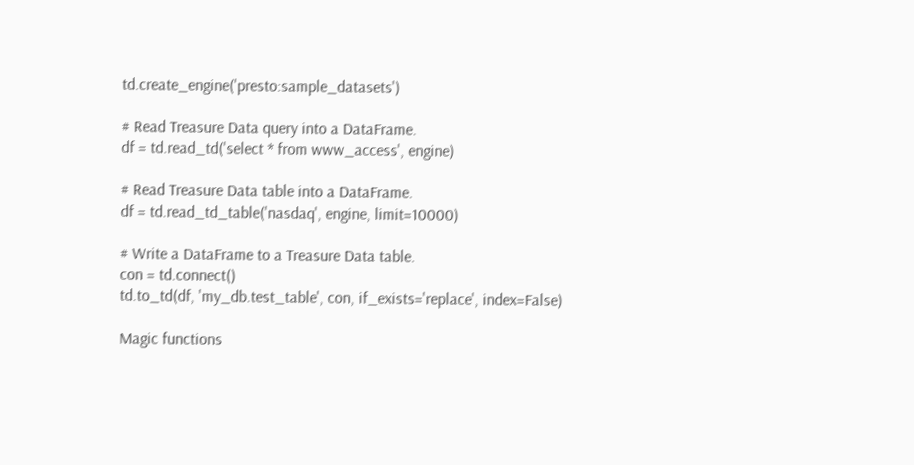td.create_engine('presto:sample_datasets')

# Read Treasure Data query into a DataFrame.
df = td.read_td('select * from www_access', engine)

# Read Treasure Data table into a DataFrame.
df = td.read_td_table('nasdaq', engine, limit=10000)

# Write a DataFrame to a Treasure Data table.
con = td.connect()
td.to_td(df, 'my_db.test_table', con, if_exists='replace', index=False)

Magic functions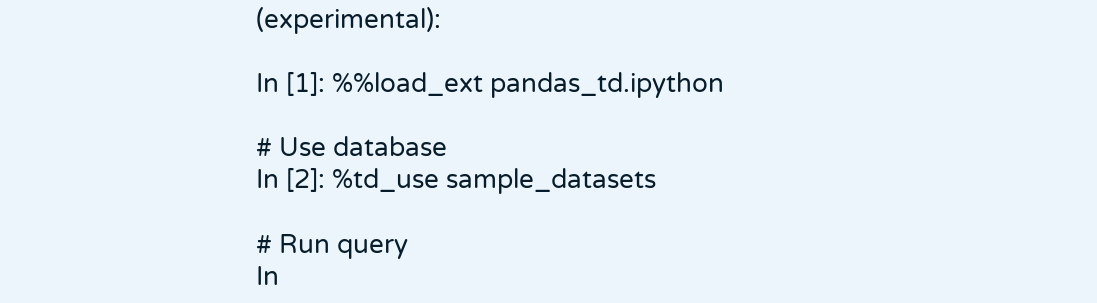(experimental):

In [1]: %%load_ext pandas_td.ipython

# Use database
In [2]: %td_use sample_datasets

# Run query
In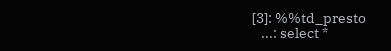[3]: %%td_presto
   ...: select *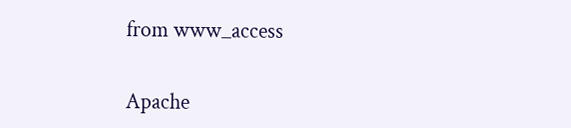from www_access


Apache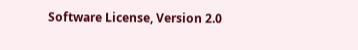Software License, Version 2.0